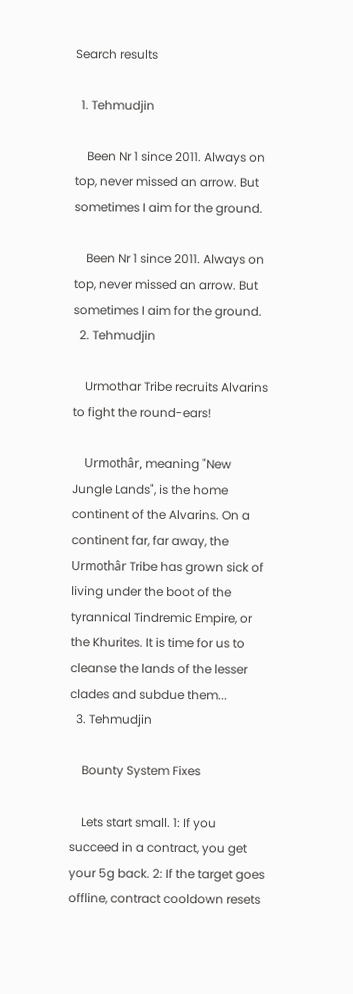Search results

  1. Tehmudjin

    Been Nr 1 since 2011. Always on top, never missed an arrow. But sometimes I aim for the ground.

    Been Nr 1 since 2011. Always on top, never missed an arrow. But sometimes I aim for the ground.
  2. Tehmudjin

    Urmothar Tribe recruits Alvarins to fight the round-ears!

    Urmothâr, meaning "New Jungle Lands", is the home continent of the Alvarins. On a continent far, far away, the Urmothâr Tribe has grown sick of living under the boot of the tyrannical Tindremic Empire, or the Khurites. It is time for us to cleanse the lands of the lesser clades and subdue them...
  3. Tehmudjin

    Bounty System Fixes

    Lets start small. 1: If you succeed in a contract, you get your 5g back. 2: If the target goes offline, contract cooldown resets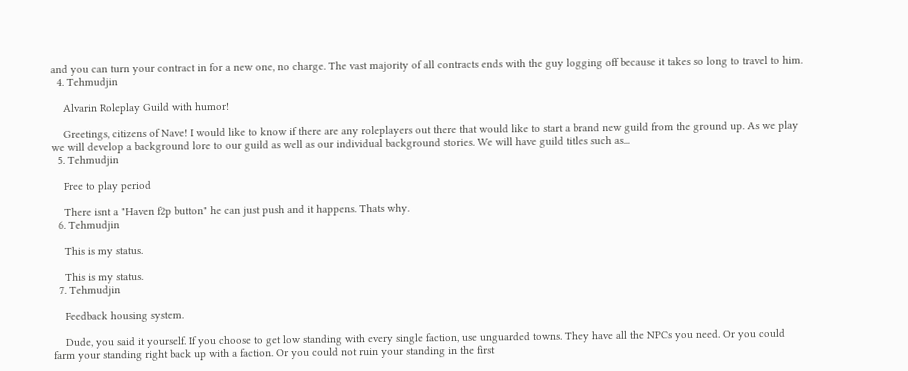and you can turn your contract in for a new one, no charge. The vast majority of all contracts ends with the guy logging off because it takes so long to travel to him.
  4. Tehmudjin

    Alvarin Roleplay Guild with humor!

    Greetings, citizens of Nave! I would like to know if there are any roleplayers out there that would like to start a brand new guild from the ground up. As we play we will develop a background lore to our guild as well as our individual background stories. We will have guild titles such as...
  5. Tehmudjin

    Free to play period

    There isnt a "Haven f2p button" he can just push and it happens. Thats why.
  6. Tehmudjin

    This is my status.

    This is my status.
  7. Tehmudjin

    Feedback housing system.

    Dude, you said it yourself. If you choose to get low standing with every single faction, use unguarded towns. They have all the NPCs you need. Or you could farm your standing right back up with a faction. Or you could not ruin your standing in the first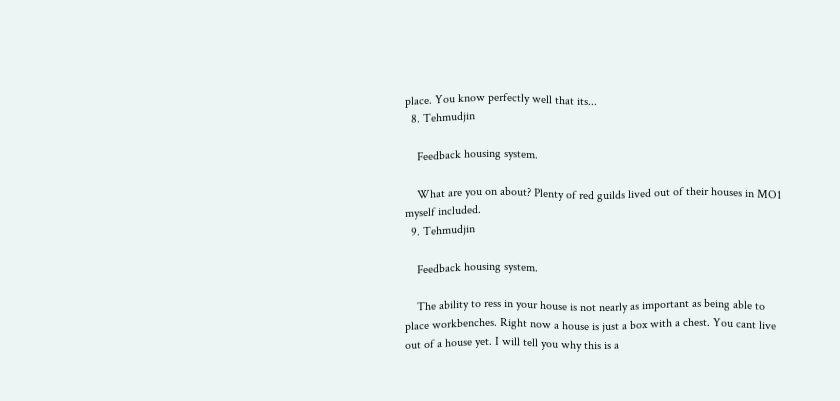place. You know perfectly well that its...
  8. Tehmudjin

    Feedback housing system.

    What are you on about? Plenty of red guilds lived out of their houses in MO1 myself included.
  9. Tehmudjin

    Feedback housing system.

    The ability to ress in your house is not nearly as important as being able to place workbenches. Right now a house is just a box with a chest. You cant live out of a house yet. I will tell you why this is a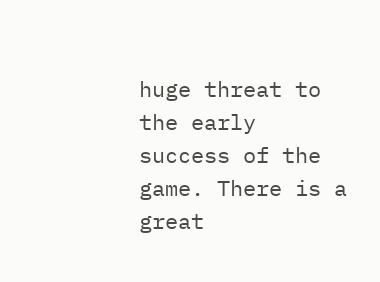huge threat to the early success of the game. There is a great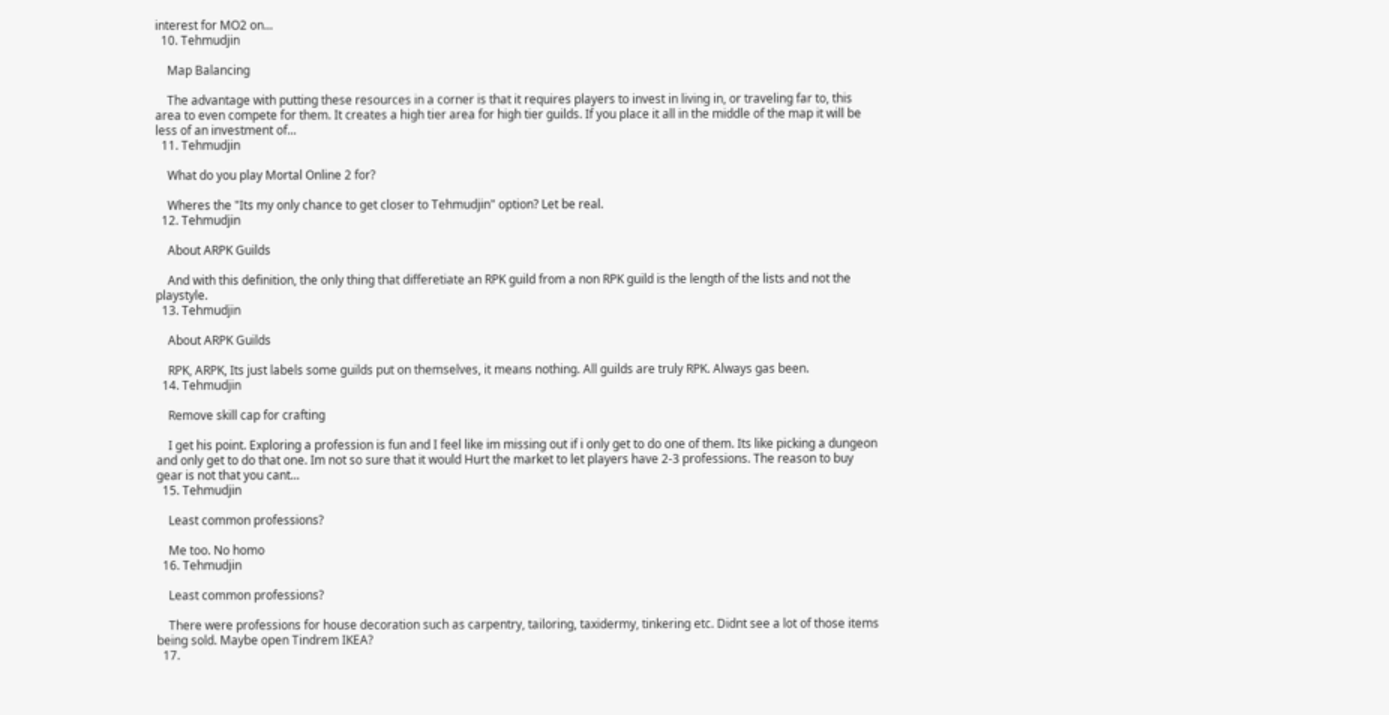interest for MO2 on...
  10. Tehmudjin

    Map Balancing

    The advantage with putting these resources in a corner is that it requires players to invest in living in, or traveling far to, this area to even compete for them. It creates a high tier area for high tier guilds. If you place it all in the middle of the map it will be less of an investment of...
  11. Tehmudjin

    What do you play Mortal Online 2 for?

    Wheres the "Its my only chance to get closer to Tehmudjin" option? Let be real.
  12. Tehmudjin

    About ARPK Guilds

    And with this definition, the only thing that differetiate an RPK guild from a non RPK guild is the length of the lists and not the playstyle.
  13. Tehmudjin

    About ARPK Guilds

    RPK, ARPK, Its just labels some guilds put on themselves, it means nothing. All guilds are truly RPK. Always gas been.
  14. Tehmudjin

    Remove skill cap for crafting

    I get his point. Exploring a profession is fun and I feel like im missing out if i only get to do one of them. Its like picking a dungeon and only get to do that one. Im not so sure that it would Hurt the market to let players have 2-3 professions. The reason to buy gear is not that you cant...
  15. Tehmudjin

    Least common professions?

    Me too. No homo
  16. Tehmudjin

    Least common professions?

    There were professions for house decoration such as carpentry, tailoring, taxidermy, tinkering etc. Didnt see a lot of those items being sold. Maybe open Tindrem IKEA?
  17.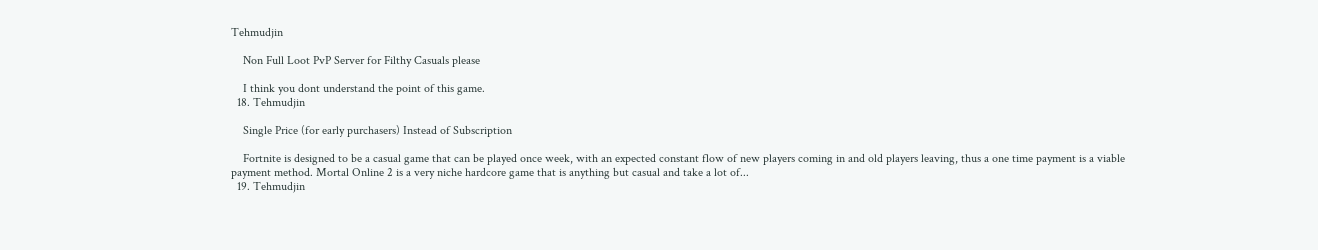Tehmudjin

    Non Full Loot PvP Server for Filthy Casuals please

    I think you dont understand the point of this game.
  18. Tehmudjin

    Single Price (for early purchasers) Instead of Subscription

    Fortnite is designed to be a casual game that can be played once week, with an expected constant flow of new players coming in and old players leaving, thus a one time payment is a viable payment method. Mortal Online 2 is a very niche hardcore game that is anything but casual and take a lot of...
  19. Tehmudjin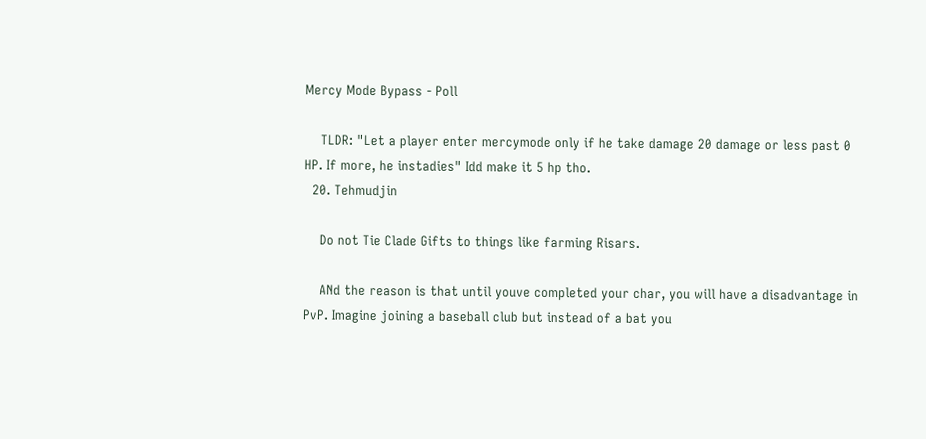Mercy Mode Bypass - Poll

    TLDR: "Let a player enter mercymode only if he take damage 20 damage or less past 0 HP. If more, he instadies" Idd make it 5 hp tho.
  20. Tehmudjin

    Do not Tie Clade Gifts to things like farming Risars.

    ANd the reason is that until youve completed your char, you will have a disadvantage in PvP. Imagine joining a baseball club but instead of a bat you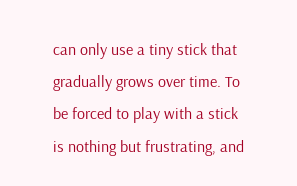can only use a tiny stick that gradually grows over time. To be forced to play with a stick is nothing but frustrating, and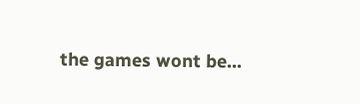the games wont be...